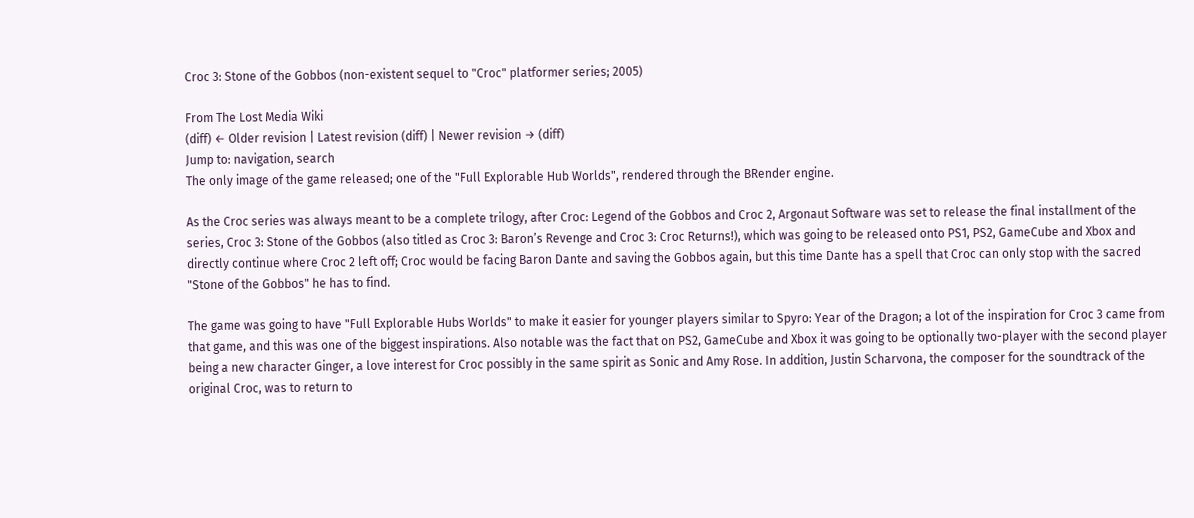Croc 3: Stone of the Gobbos (non-existent sequel to "Croc" platformer series; 2005)

From The Lost Media Wiki
(diff) ← Older revision | Latest revision (diff) | Newer revision → (diff)
Jump to: navigation, search
The only image of the game released; one of the "Full Explorable Hub Worlds", rendered through the BRender engine.

As the Croc series was always meant to be a complete trilogy, after Croc: Legend of the Gobbos and Croc 2, Argonaut Software was set to release the final installment of the series, Croc 3: Stone of the Gobbos (also titled as Croc 3: Baron’s Revenge and Croc 3: Croc Returns!), which was going to be released onto PS1, PS2, GameCube and Xbox and directly continue where Croc 2 left off; Croc would be facing Baron Dante and saving the Gobbos again, but this time Dante has a spell that Croc can only stop with the sacred "Stone of the Gobbos" he has to find.

The game was going to have "Full Explorable Hubs Worlds" to make it easier for younger players similar to Spyro: Year of the Dragon; a lot of the inspiration for Croc 3 came from that game, and this was one of the biggest inspirations. Also notable was the fact that on PS2, GameCube and Xbox it was going to be optionally two-player with the second player being a new character Ginger, a love interest for Croc possibly in the same spirit as Sonic and Amy Rose. In addition, Justin Scharvona, the composer for the soundtrack of the original Croc, was to return to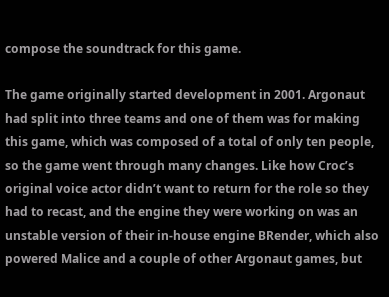compose the soundtrack for this game.

The game originally started development in 2001. Argonaut had split into three teams and one of them was for making this game, which was composed of a total of only ten people, so the game went through many changes. Like how Croc’s original voice actor didn’t want to return for the role so they had to recast, and the engine they were working on was an unstable version of their in-house engine BRender, which also powered Malice and a couple of other Argonaut games, but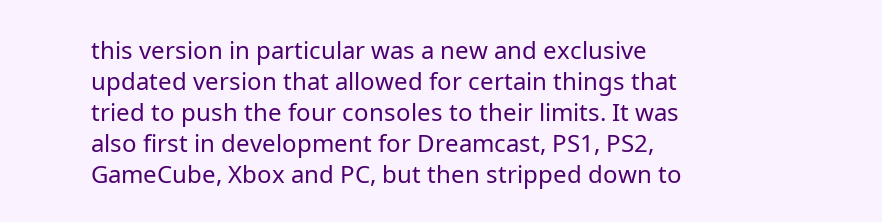this version in particular was a new and exclusive updated version that allowed for certain things that tried to push the four consoles to their limits. It was also first in development for Dreamcast, PS1, PS2, GameCube, Xbox and PC, but then stripped down to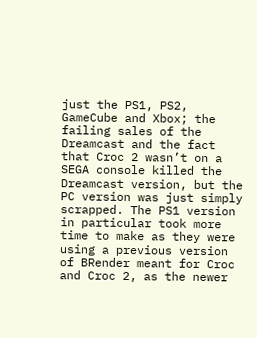just the PS1, PS2, GameCube and Xbox; the failing sales of the Dreamcast and the fact that Croc 2 wasn’t on a SEGA console killed the Dreamcast version, but the PC version was just simply scrapped. The PS1 version in particular took more time to make as they were using a previous version of BRender meant for Croc and Croc 2, as the newer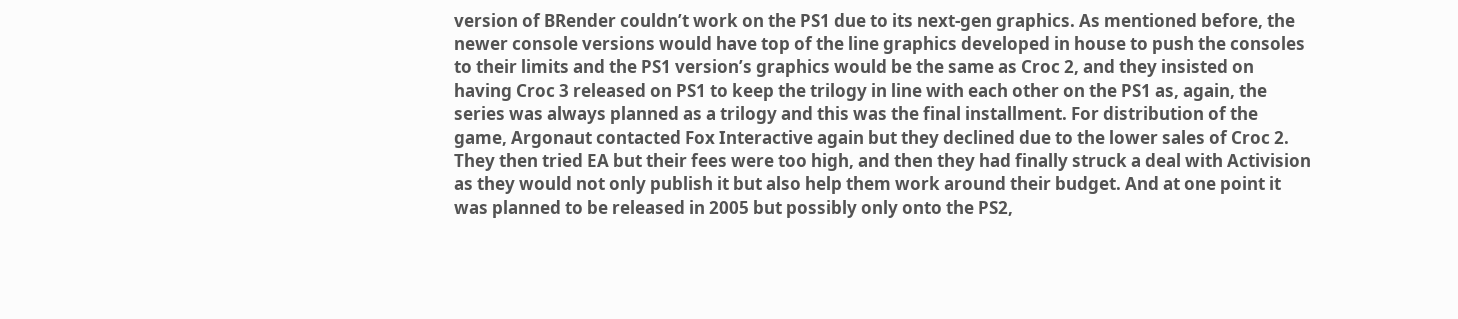version of BRender couldn’t work on the PS1 due to its next-gen graphics. As mentioned before, the newer console versions would have top of the line graphics developed in house to push the consoles to their limits and the PS1 version’s graphics would be the same as Croc 2, and they insisted on having Croc 3 released on PS1 to keep the trilogy in line with each other on the PS1 as, again, the series was always planned as a trilogy and this was the final installment. For distribution of the game, Argonaut contacted Fox Interactive again but they declined due to the lower sales of Croc 2. They then tried EA but their fees were too high, and then they had finally struck a deal with Activision as they would not only publish it but also help them work around their budget. And at one point it was planned to be released in 2005 but possibly only onto the PS2,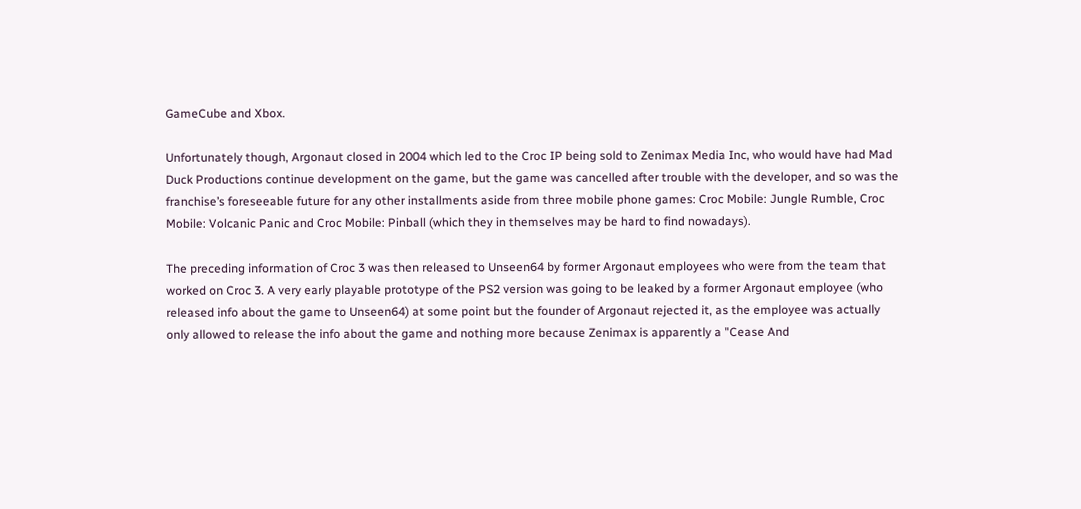GameCube and Xbox.

Unfortunately though, Argonaut closed in 2004 which led to the Croc IP being sold to Zenimax Media Inc, who would have had Mad Duck Productions continue development on the game, but the game was cancelled after trouble with the developer, and so was the franchise’s foreseeable future for any other installments aside from three mobile phone games: Croc Mobile: Jungle Rumble, Croc Mobile: Volcanic Panic and Croc Mobile: Pinball (which they in themselves may be hard to find nowadays).

The preceding information of Croc 3 was then released to Unseen64 by former Argonaut employees who were from the team that worked on Croc 3. A very early playable prototype of the PS2 version was going to be leaked by a former Argonaut employee (who released info about the game to Unseen64) at some point but the founder of Argonaut rejected it, as the employee was actually only allowed to release the info about the game and nothing more because Zenimax is apparently a "Cease And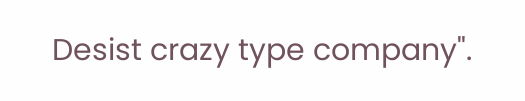Desist crazy type company".